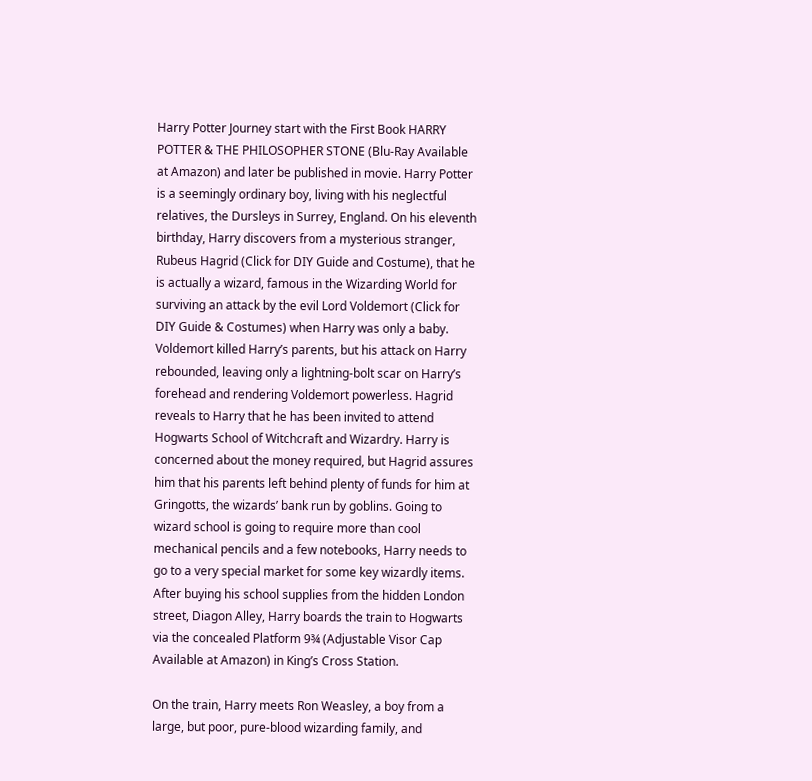Harry Potter Journey start with the First Book HARRY POTTER & THE PHILOSOPHER STONE (Blu-Ray Available at Amazon) and later be published in movie. Harry Potter is a seemingly ordinary boy, living with his neglectful relatives, the Dursleys in Surrey, England. On his eleventh birthday, Harry discovers from a mysterious stranger, Rubeus Hagrid (Click for DIY Guide and Costume), that he is actually a wizard, famous in the Wizarding World for surviving an attack by the evil Lord Voldemort (Click for DIY Guide & Costumes) when Harry was only a baby. Voldemort killed Harry’s parents, but his attack on Harry rebounded, leaving only a lightning-bolt scar on Harry’s forehead and rendering Voldemort powerless. Hagrid reveals to Harry that he has been invited to attend Hogwarts School of Witchcraft and Wizardry. Harry is concerned about the money required, but Hagrid assures him that his parents left behind plenty of funds for him at Gringotts, the wizards’ bank run by goblins. Going to wizard school is going to require more than cool mechanical pencils and a few notebooks, Harry needs to go to a very special market for some key wizardly items. After buying his school supplies from the hidden London street, Diagon Alley, Harry boards the train to Hogwarts via the concealed Platform 9¾ (Adjustable Visor Cap Available at Amazon) in King’s Cross Station.

On the train, Harry meets Ron Weasley, a boy from a large, but poor, pure-blood wizarding family, and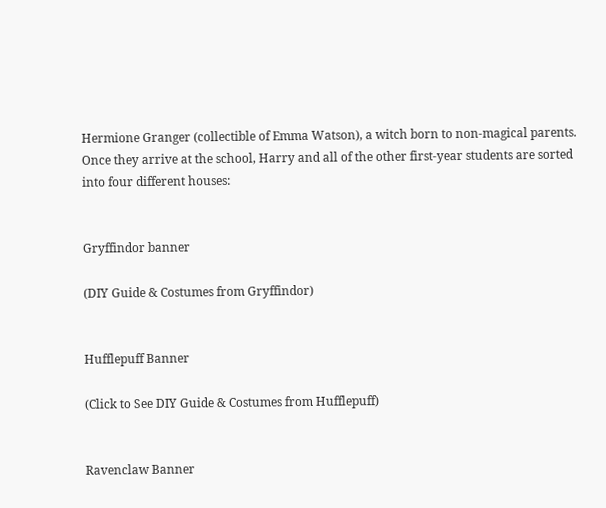Hermione Granger (collectible of Emma Watson), a witch born to non-magical parents. Once they arrive at the school, Harry and all of the other first-year students are sorted into four different houses:


Gryffindor banner

(DIY Guide & Costumes from Gryffindor)


Hufflepuff Banner

(Click to See DIY Guide & Costumes from Hufflepuff)


Ravenclaw Banner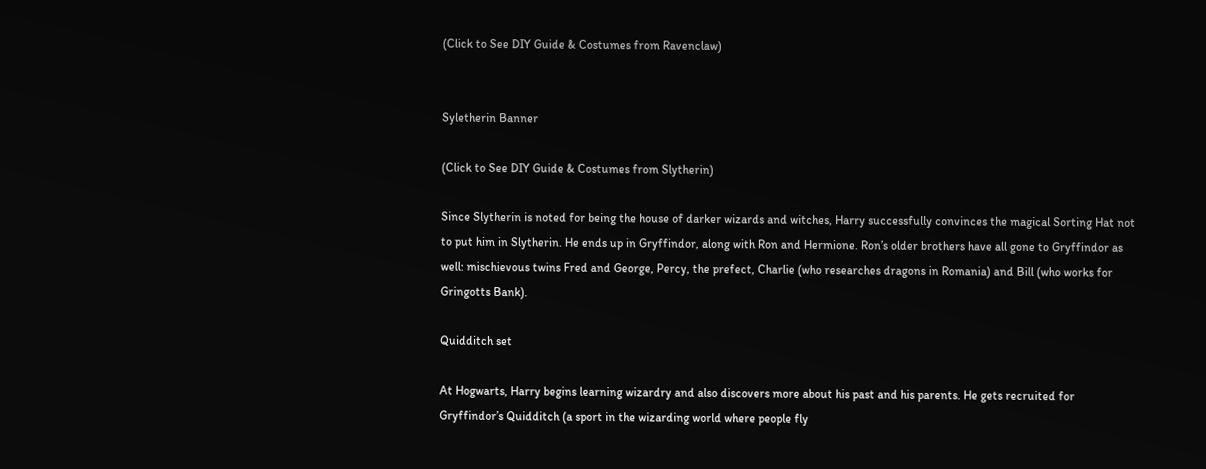(Click to See DIY Guide & Costumes from Ravenclaw)


Syletherin Banner

(Click to See DIY Guide & Costumes from Slytherin)

Since Slytherin is noted for being the house of darker wizards and witches, Harry successfully convinces the magical Sorting Hat not to put him in Slytherin. He ends up in Gryffindor, along with Ron and Hermione. Ron’s older brothers have all gone to Gryffindor as well: mischievous twins Fred and George, Percy, the prefect, Charlie (who researches dragons in Romania) and Bill (who works for Gringotts Bank).

Quidditch set

At Hogwarts, Harry begins learning wizardry and also discovers more about his past and his parents. He gets recruited for Gryffindor’s Quidditch (a sport in the wizarding world where people fly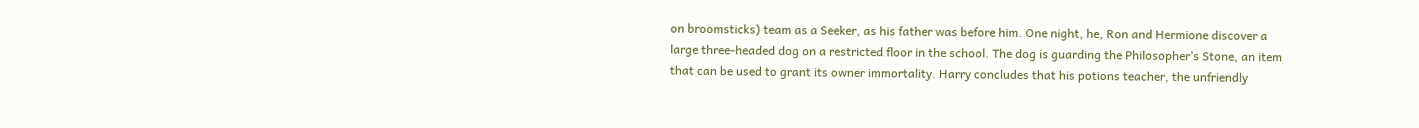on broomsticks) team as a Seeker, as his father was before him. One night, he, Ron and Hermione discover a large three-headed dog on a restricted floor in the school. The dog is guarding the Philosopher’s Stone, an item that can be used to grant its owner immortality. Harry concludes that his potions teacher, the unfriendly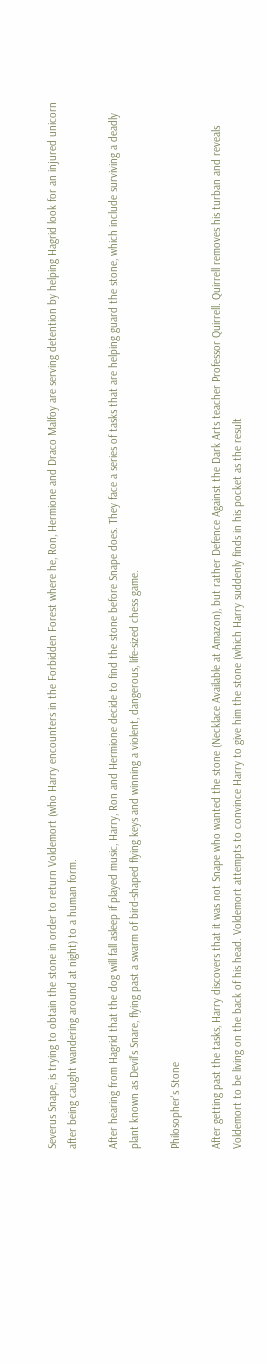Severus Snape, is trying to obtain the stone in order to return Voldemort (who Harry encounters in the Forbidden Forest where he, Ron, Hermione and Draco Malfoy are serving detention by helping Hagrid look for an injured unicorn after being caught wandering around at night) to a human form.

After hearing from Hagrid that the dog will fall asleep if played music, Harry, Ron and Hermione decide to find the stone before Snape does. They face a series of tasks that are helping guard the stone, which include surviving a deadly plant known as Devil’s Snare, flying past a swarm of bird-shaped flying keys and winning a violent, dangerous, life-sized chess game.

Philosopher's Stone

After getting past the tasks, Harry discovers that it was not Snape who wanted the stone (Necklace Available at Amazon), but rather Defence Against the Dark Arts teacher Professor Quirrell. Quirrell removes his turban and reveals Voldemort to be living on the back of his head. Voldemort attempts to convince Harry to give him the stone (which Harry suddenly finds in his pocket as the result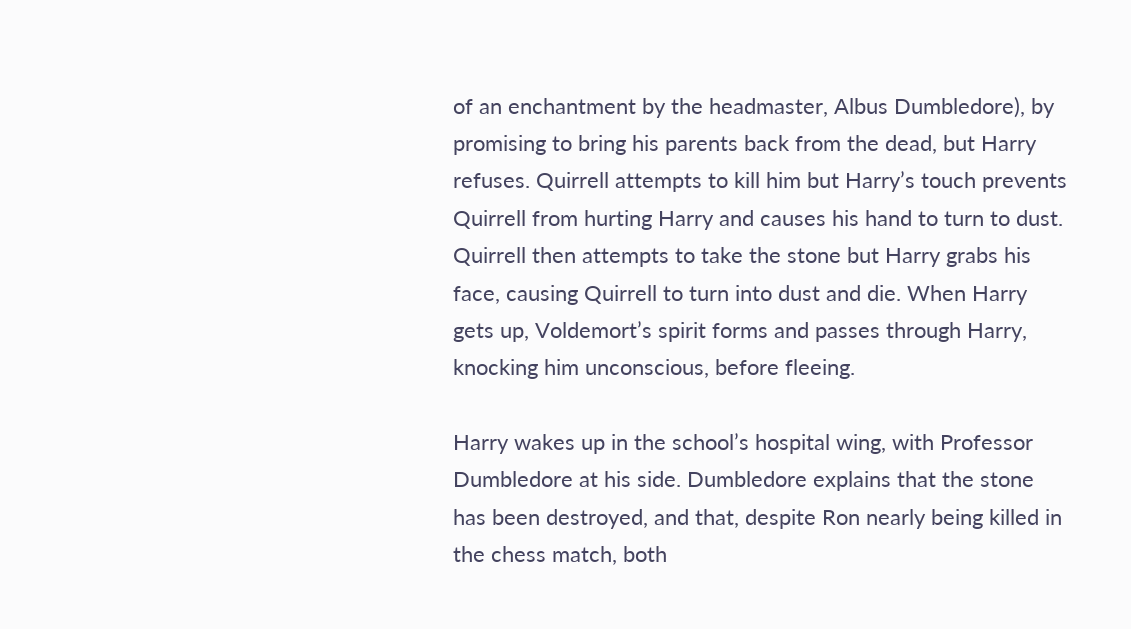of an enchantment by the headmaster, Albus Dumbledore), by promising to bring his parents back from the dead, but Harry refuses. Quirrell attempts to kill him but Harry’s touch prevents Quirrell from hurting Harry and causes his hand to turn to dust. Quirrell then attempts to take the stone but Harry grabs his face, causing Quirrell to turn into dust and die. When Harry gets up, Voldemort’s spirit forms and passes through Harry, knocking him unconscious, before fleeing.

Harry wakes up in the school’s hospital wing, with Professor Dumbledore at his side. Dumbledore explains that the stone has been destroyed, and that, despite Ron nearly being killed in the chess match, both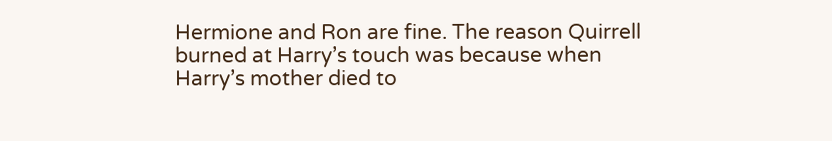Hermione and Ron are fine. The reason Quirrell burned at Harry’s touch was because when Harry’s mother died to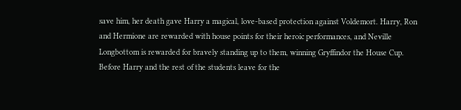save him, her death gave Harry a magical, love-based protection against Voldemort. Harry, Ron and Hermione are rewarded with house points for their heroic performances, and Neville Longbottom is rewarded for bravely standing up to them, winning Gryffindor the House Cup. Before Harry and the rest of the students leave for the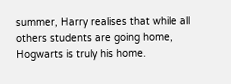summer, Harry realises that while all others students are going home, Hogwarts is truly his home.